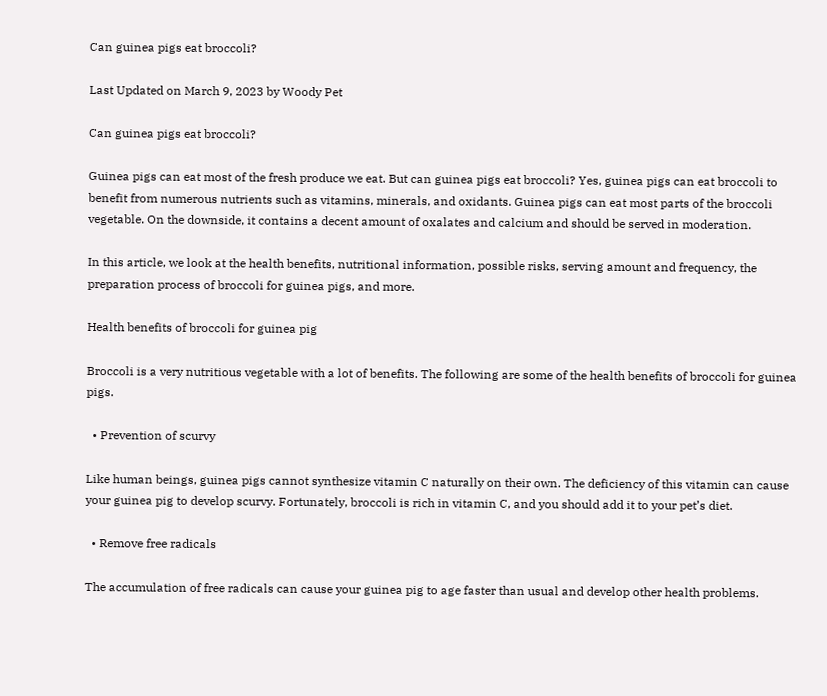Can guinea pigs eat broccoli?

Last Updated on March 9, 2023 by Woody Pet

Can guinea pigs eat broccoli?

Guinea pigs can eat most of the fresh produce we eat. But can guinea pigs eat broccoli? Yes, guinea pigs can eat broccoli to benefit from numerous nutrients such as vitamins, minerals, and oxidants. Guinea pigs can eat most parts of the broccoli vegetable. On the downside, it contains a decent amount of oxalates and calcium and should be served in moderation.

In this article, we look at the health benefits, nutritional information, possible risks, serving amount and frequency, the preparation process of broccoli for guinea pigs, and more.

Health benefits of broccoli for guinea pig

Broccoli is a very nutritious vegetable with a lot of benefits. The following are some of the health benefits of broccoli for guinea pigs.

  • Prevention of scurvy

Like human beings, guinea pigs cannot synthesize vitamin C naturally on their own. The deficiency of this vitamin can cause your guinea pig to develop scurvy. Fortunately, broccoli is rich in vitamin C, and you should add it to your pet’s diet.

  • Remove free radicals

The accumulation of free radicals can cause your guinea pig to age faster than usual and develop other health problems.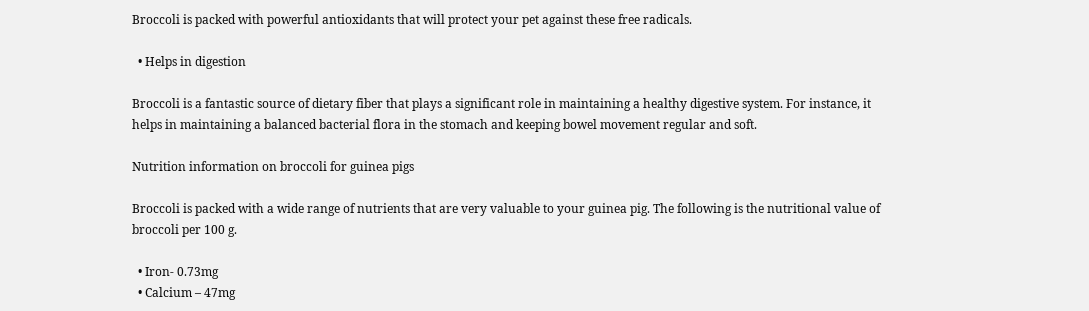Broccoli is packed with powerful antioxidants that will protect your pet against these free radicals.

  • Helps in digestion

Broccoli is a fantastic source of dietary fiber that plays a significant role in maintaining a healthy digestive system. For instance, it helps in maintaining a balanced bacterial flora in the stomach and keeping bowel movement regular and soft.

Nutrition information on broccoli for guinea pigs

Broccoli is packed with a wide range of nutrients that are very valuable to your guinea pig. The following is the nutritional value of broccoli per 100 g.

  • Iron- 0.73mg
  • Calcium – 47mg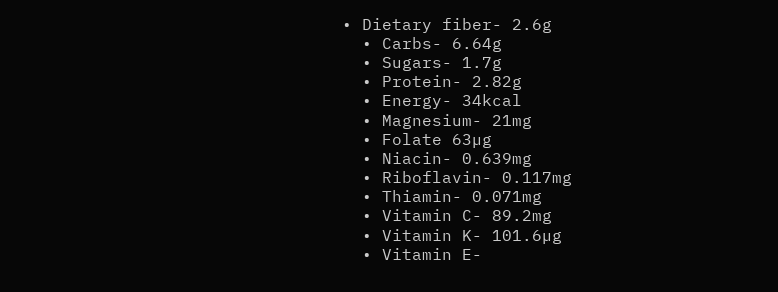• Dietary fiber- 2.6g
  • Carbs- 6.64g
  • Sugars- 1.7g
  • Protein- 2.82g
  • Energy- 34kcal
  • Magnesium- 21mg
  • Folate 63µg
  • Niacin- 0.639mg
  • Riboflavin- 0.117mg
  • Thiamin- 0.071mg
  • Vitamin C- 89.2mg
  • Vitamin K- 101.6µg
  • Vitamin E-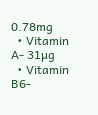0.78mg
  • Vitamin A- 31µg
  • Vitamin B6-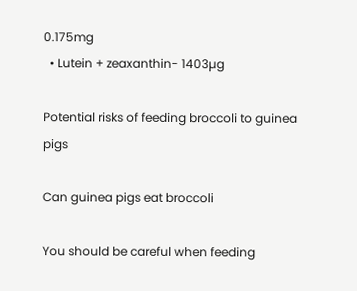0.175mg
  • Lutein + zeaxanthin- 1403µg

Potential risks of feeding broccoli to guinea pigs

Can guinea pigs eat broccoli

You should be careful when feeding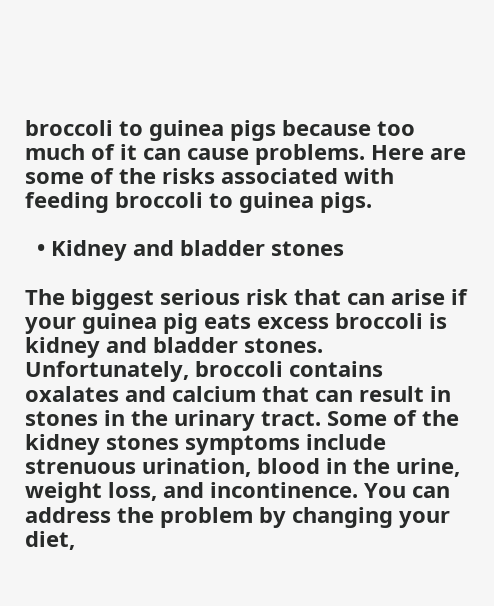broccoli to guinea pigs because too much of it can cause problems. Here are some of the risks associated with feeding broccoli to guinea pigs.

  • Kidney and bladder stones

The biggest serious risk that can arise if your guinea pig eats excess broccoli is kidney and bladder stones. Unfortunately, broccoli contains oxalates and calcium that can result in stones in the urinary tract. Some of the kidney stones symptoms include strenuous urination, blood in the urine, weight loss, and incontinence. You can address the problem by changing your diet,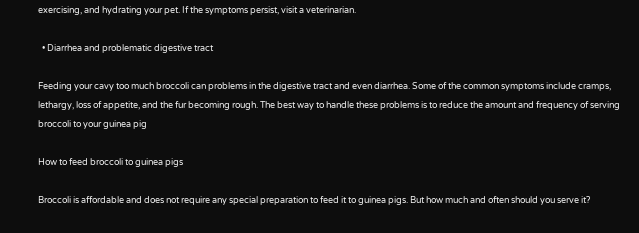exercising, and hydrating your pet. If the symptoms persist, visit a veterinarian.

  • Diarrhea and problematic digestive tract

Feeding your cavy too much broccoli can problems in the digestive tract and even diarrhea. Some of the common symptoms include cramps, lethargy, loss of appetite, and the fur becoming rough. The best way to handle these problems is to reduce the amount and frequency of serving broccoli to your guinea pig

How to feed broccoli to guinea pigs

Broccoli is affordable and does not require any special preparation to feed it to guinea pigs. But how much and often should you serve it?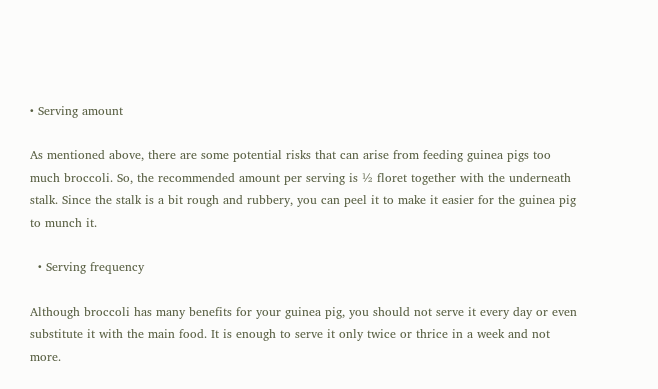• Serving amount

As mentioned above, there are some potential risks that can arise from feeding guinea pigs too much broccoli. So, the recommended amount per serving is ½ floret together with the underneath stalk. Since the stalk is a bit rough and rubbery, you can peel it to make it easier for the guinea pig to munch it.

  • Serving frequency

Although broccoli has many benefits for your guinea pig, you should not serve it every day or even substitute it with the main food. It is enough to serve it only twice or thrice in a week and not more.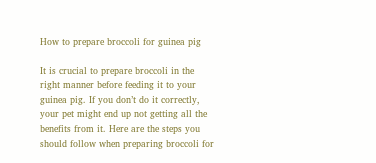How to prepare broccoli for guinea pig

It is crucial to prepare broccoli in the right manner before feeding it to your guinea pig. If you don’t do it correctly, your pet might end up not getting all the benefits from it. Here are the steps you should follow when preparing broccoli for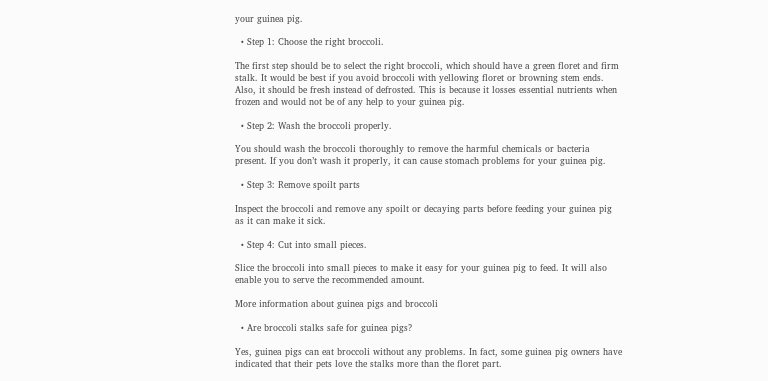your guinea pig.

  • Step 1: Choose the right broccoli.

The first step should be to select the right broccoli, which should have a green floret and firm stalk. It would be best if you avoid broccoli with yellowing floret or browning stem ends. Also, it should be fresh instead of defrosted. This is because it losses essential nutrients when frozen and would not be of any help to your guinea pig.

  • Step 2: Wash the broccoli properly.

You should wash the broccoli thoroughly to remove the harmful chemicals or bacteria present. If you don’t wash it properly, it can cause stomach problems for your guinea pig.

  • Step 3: Remove spoilt parts

Inspect the broccoli and remove any spoilt or decaying parts before feeding your guinea pig as it can make it sick.

  • Step 4: Cut into small pieces.

Slice the broccoli into small pieces to make it easy for your guinea pig to feed. It will also enable you to serve the recommended amount.

More information about guinea pigs and broccoli

  • Are broccoli stalks safe for guinea pigs?

Yes, guinea pigs can eat broccoli without any problems. In fact, some guinea pig owners have indicated that their pets love the stalks more than the floret part.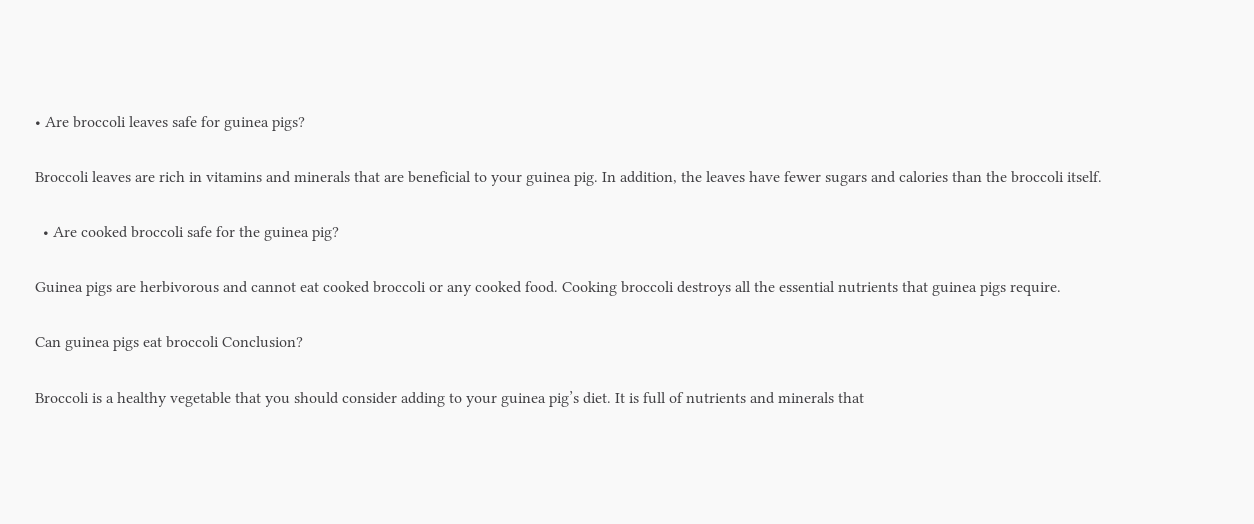• Are broccoli leaves safe for guinea pigs?

Broccoli leaves are rich in vitamins and minerals that are beneficial to your guinea pig. In addition, the leaves have fewer sugars and calories than the broccoli itself.

  • Are cooked broccoli safe for the guinea pig?

Guinea pigs are herbivorous and cannot eat cooked broccoli or any cooked food. Cooking broccoli destroys all the essential nutrients that guinea pigs require.

Can guinea pigs eat broccoli Conclusion?

Broccoli is a healthy vegetable that you should consider adding to your guinea pig’s diet. It is full of nutrients and minerals that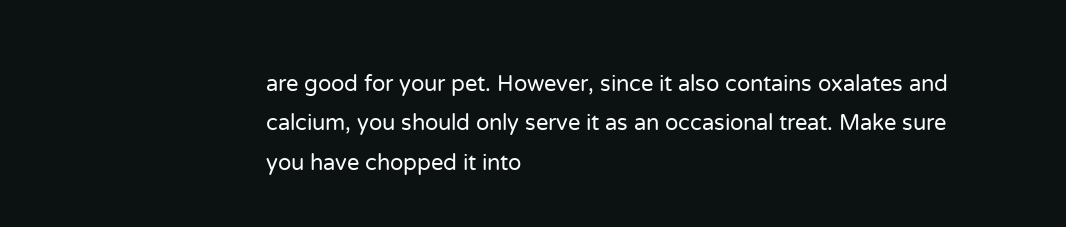are good for your pet. However, since it also contains oxalates and calcium, you should only serve it as an occasional treat. Make sure you have chopped it into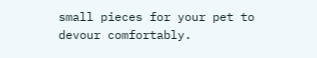small pieces for your pet to devour comfortably.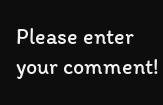Please enter your comment!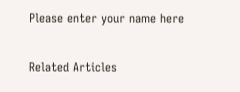Please enter your name here

Related Articles